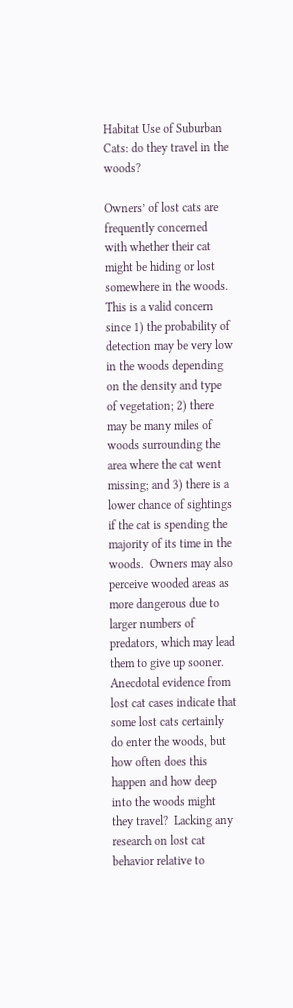Habitat Use of Suburban Cats: do they travel in the woods?

Owners’ of lost cats are frequently concerned with whether their cat might be hiding or lost somewhere in the woods.  This is a valid concern since 1) the probability of detection may be very low in the woods depending on the density and type of vegetation; 2) there may be many miles of woods surrounding the area where the cat went missing; and 3) there is a lower chance of sightings if the cat is spending the majority of its time in the woods.  Owners may also perceive wooded areas as more dangerous due to larger numbers of predators, which may lead them to give up sooner.  Anecdotal evidence from lost cat cases indicate that some lost cats certainly do enter the woods, but how often does this happen and how deep into the woods might they travel?  Lacking any research on lost cat behavior relative to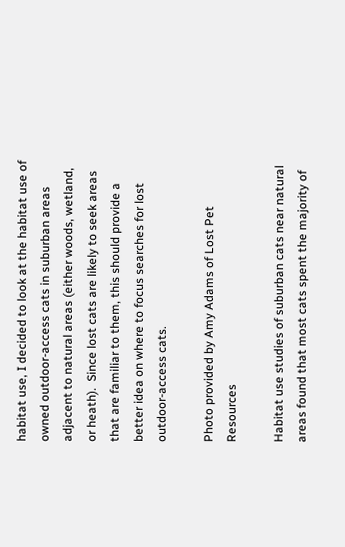habitat use, I decided to look at the habitat use of owned outdoor-access cats in suburban areas adjacent to natural areas (either woods, wetland, or heath).  Since lost cats are likely to seek areas that are familiar to them, this should provide a better idea on where to focus searches for lost outdoor-access cats.

Photo provided by Amy Adams of Lost Pet Resources

Habitat use studies of suburban cats near natural areas found that most cats spent the majority of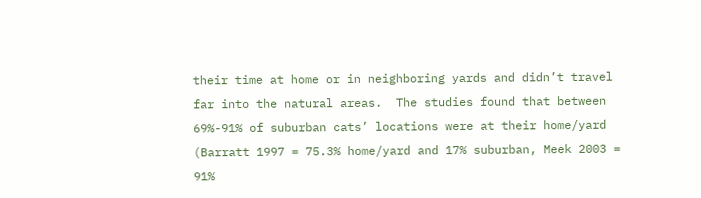their time at home or in neighboring yards and didn’t travel far into the natural areas.  The studies found that between 69%-91% of suburban cats’ locations were at their home/yard (Barratt 1997 = 75.3% home/yard and 17% suburban, Meek 2003 = 91%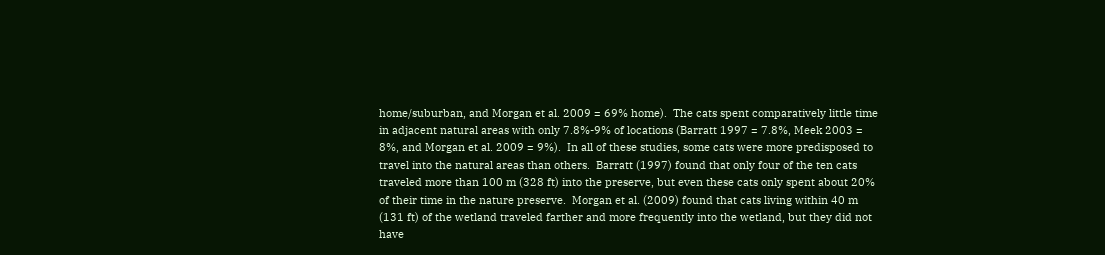home/suburban, and Morgan et al. 2009 = 69% home).  The cats spent comparatively little time in adjacent natural areas with only 7.8%-9% of locations (Barratt 1997 = 7.8%, Meek 2003 = 8%, and Morgan et al. 2009 = 9%).  In all of these studies, some cats were more predisposed to travel into the natural areas than others.  Barratt (1997) found that only four of the ten cats traveled more than 100 m (328 ft) into the preserve, but even these cats only spent about 20% of their time in the nature preserve.  Morgan et al. (2009) found that cats living within 40 m (131 ft) of the wetland traveled farther and more frequently into the wetland, but they did not have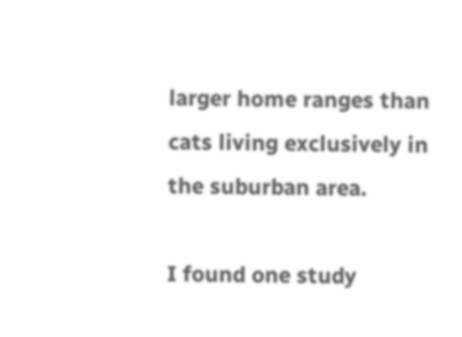larger home ranges than cats living exclusively in the suburban area.

I found one study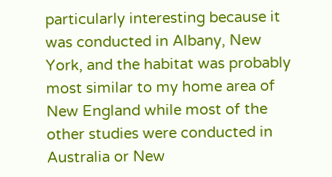particularly interesting because it was conducted in Albany, New York, and the habitat was probably most similar to my home area of New England while most of the other studies were conducted in Australia or New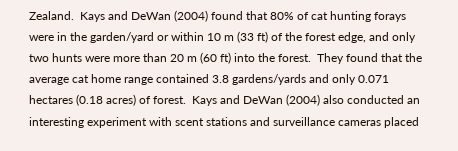Zealand.  Kays and DeWan (2004) found that 80% of cat hunting forays were in the garden/yard or within 10 m (33 ft) of the forest edge, and only two hunts were more than 20 m (60 ft) into the forest.  They found that the average cat home range contained 3.8 gardens/yards and only 0.071 hectares (0.18 acres) of forest.  Kays and DeWan (2004) also conducted an interesting experiment with scent stations and surveillance cameras placed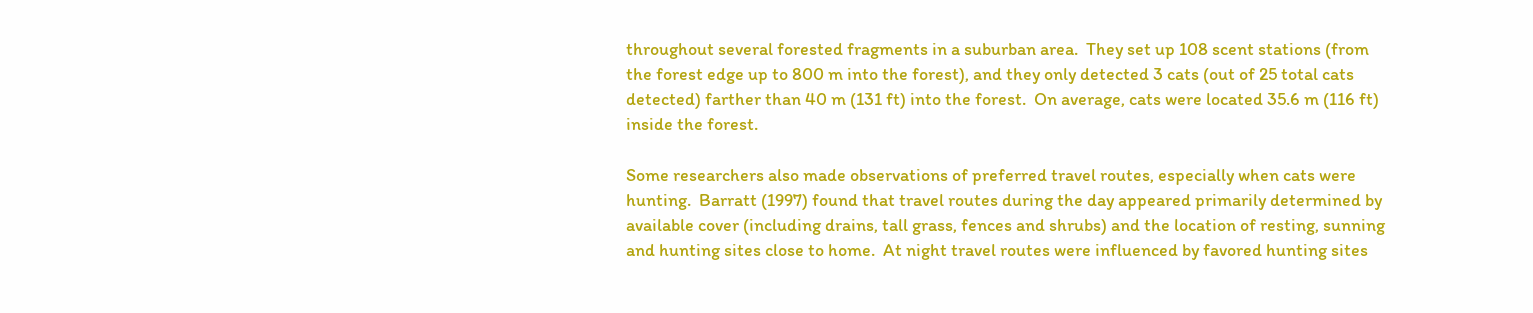throughout several forested fragments in a suburban area.  They set up 108 scent stations (from the forest edge up to 800 m into the forest), and they only detected 3 cats (out of 25 total cats detected) farther than 40 m (131 ft) into the forest.  On average, cats were located 35.6 m (116 ft) inside the forest.

Some researchers also made observations of preferred travel routes, especially when cats were hunting.  Barratt (1997) found that travel routes during the day appeared primarily determined by available cover (including drains, tall grass, fences and shrubs) and the location of resting, sunning and hunting sites close to home.  At night travel routes were influenced by favored hunting sites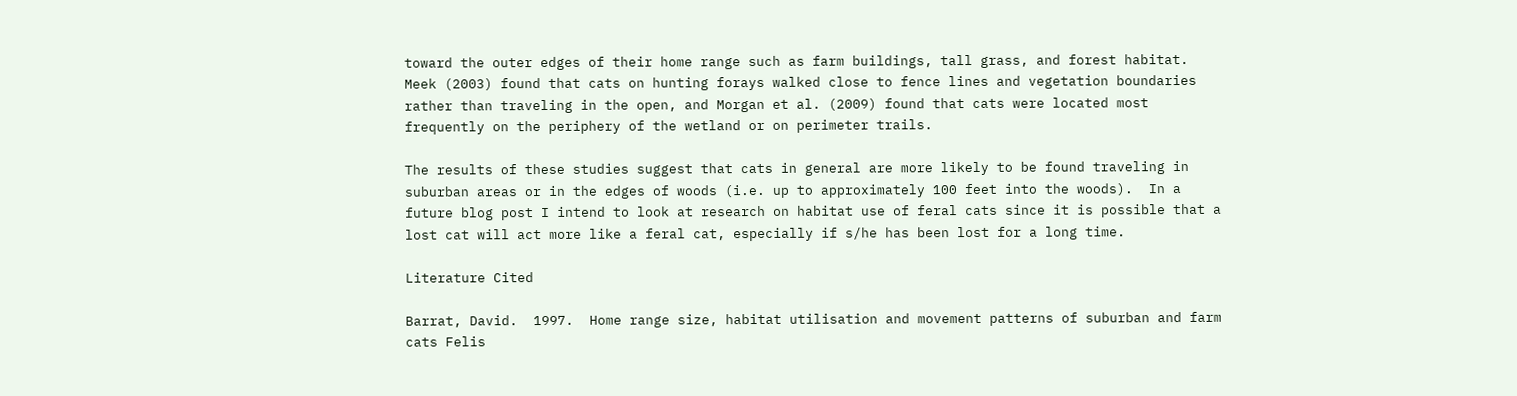toward the outer edges of their home range such as farm buildings, tall grass, and forest habitat.  Meek (2003) found that cats on hunting forays walked close to fence lines and vegetation boundaries rather than traveling in the open, and Morgan et al. (2009) found that cats were located most frequently on the periphery of the wetland or on perimeter trails.

The results of these studies suggest that cats in general are more likely to be found traveling in suburban areas or in the edges of woods (i.e. up to approximately 100 feet into the woods).  In a future blog post I intend to look at research on habitat use of feral cats since it is possible that a lost cat will act more like a feral cat, especially if s/he has been lost for a long time.

Literature Cited

Barrat, David.  1997.  Home range size, habitat utilisation and movement patterns of suburban and farm cats Felis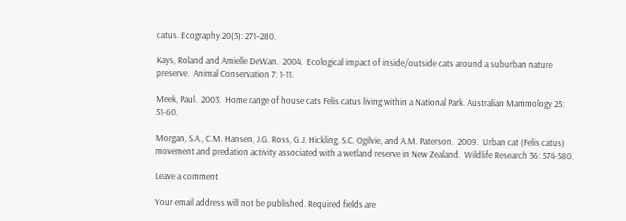catus. Ecography 20(3): 271–280.

Kays, Roland and Amielle DeWan.  2004.  Ecological impact of inside/outside cats around a suburban nature preserve.  Animal Conservation 7: 1-11.

Meek, Paul.  2003.  Home range of house cats Felis catus living within a National Park. Australian Mammology 25: 51-60.

Morgan, S.A., C.M. Hansen, J.G. Ross, G.J. Hickling, S.C. Ogilvie, and A.M. Paterson.  2009.  Urban cat (Felis catus) movement and predation activity associated with a wetland reserve in New Zealand.  Wildlife Research 36: 574-580.

Leave a comment

Your email address will not be published. Required fields are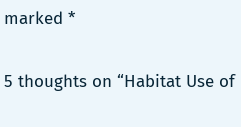marked *

5 thoughts on “Habitat Use of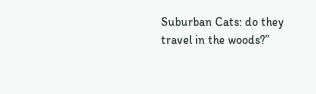Suburban Cats: do they travel in the woods?”